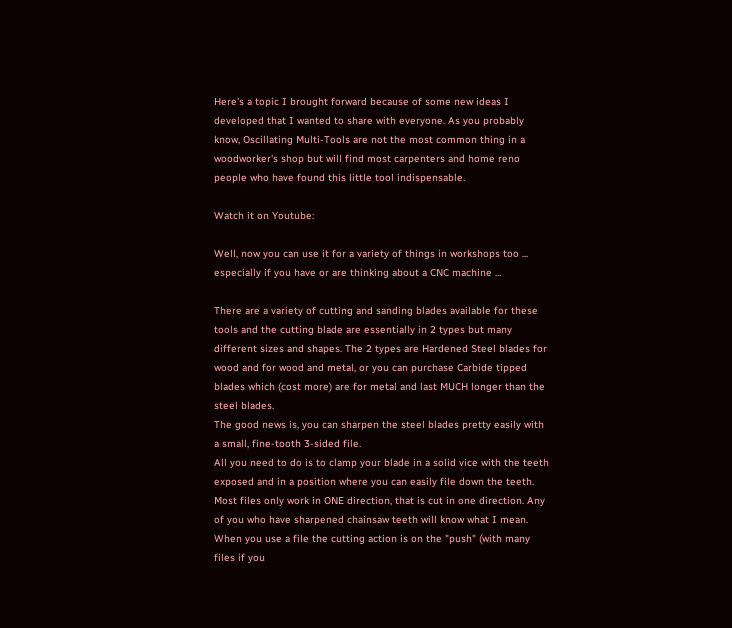Here's a topic I brought forward because of some new ideas I developed that I wanted to share with everyone. As you probably know, Oscillating Multi-Tools are not the most common thing in a woodworker's shop but will find most carpenters and home reno people who have found this little tool indispensable.

Watch it on Youtube:

Well, now you can use it for a variety of things in workshops too ... especially if you have or are thinking about a CNC machine ...

There are a variety of cutting and sanding blades available for these tools and the cutting blade are essentially in 2 types but many different sizes and shapes. The 2 types are Hardened Steel blades for wood and for wood and metal, or you can purchase Carbide tipped blades which (cost more) are for metal and last MUCH longer than the steel blades.
The good news is, you can sharpen the steel blades pretty easily with a small, fine-tooth 3-sided file.
All you need to do is to clamp your blade in a solid vice with the teeth exposed and in a position where you can easily file down the teeth.
Most files only work in ONE direction, that is cut in one direction. Any of you who have sharpened chainsaw teeth will know what I mean. When you use a file the cutting action is on the "push" (with many files if you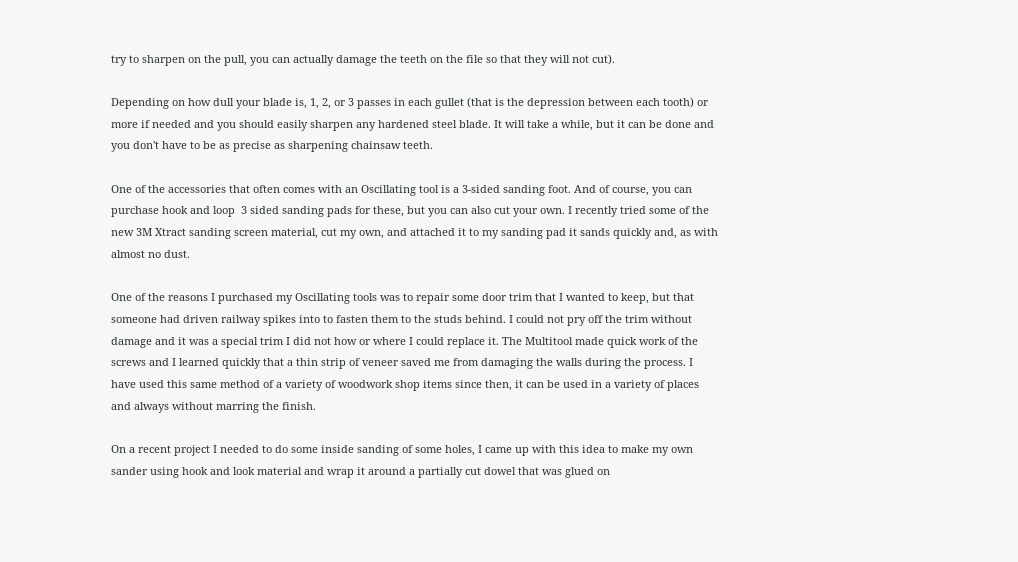try to sharpen on the pull, you can actually damage the teeth on the file so that they will not cut).

Depending on how dull your blade is, 1, 2, or 3 passes in each gullet (that is the depression between each tooth) or more if needed and you should easily sharpen any hardened steel blade. It will take a while, but it can be done and you don't have to be as precise as sharpening chainsaw teeth.

One of the accessories that often comes with an Oscillating tool is a 3-sided sanding foot. And of course, you can purchase hook and loop  3 sided sanding pads for these, but you can also cut your own. I recently tried some of the new 3M Xtract sanding screen material, cut my own, and attached it to my sanding pad it sands quickly and, as with almost no dust.

One of the reasons I purchased my Oscillating tools was to repair some door trim that I wanted to keep, but that someone had driven railway spikes into to fasten them to the studs behind. I could not pry off the trim without damage and it was a special trim I did not how or where I could replace it. The Multitool made quick work of the screws and I learned quickly that a thin strip of veneer saved me from damaging the walls during the process. I have used this same method of a variety of woodwork shop items since then, it can be used in a variety of places and always without marring the finish.

On a recent project I needed to do some inside sanding of some holes, I came up with this idea to make my own sander using hook and look material and wrap it around a partially cut dowel that was glued on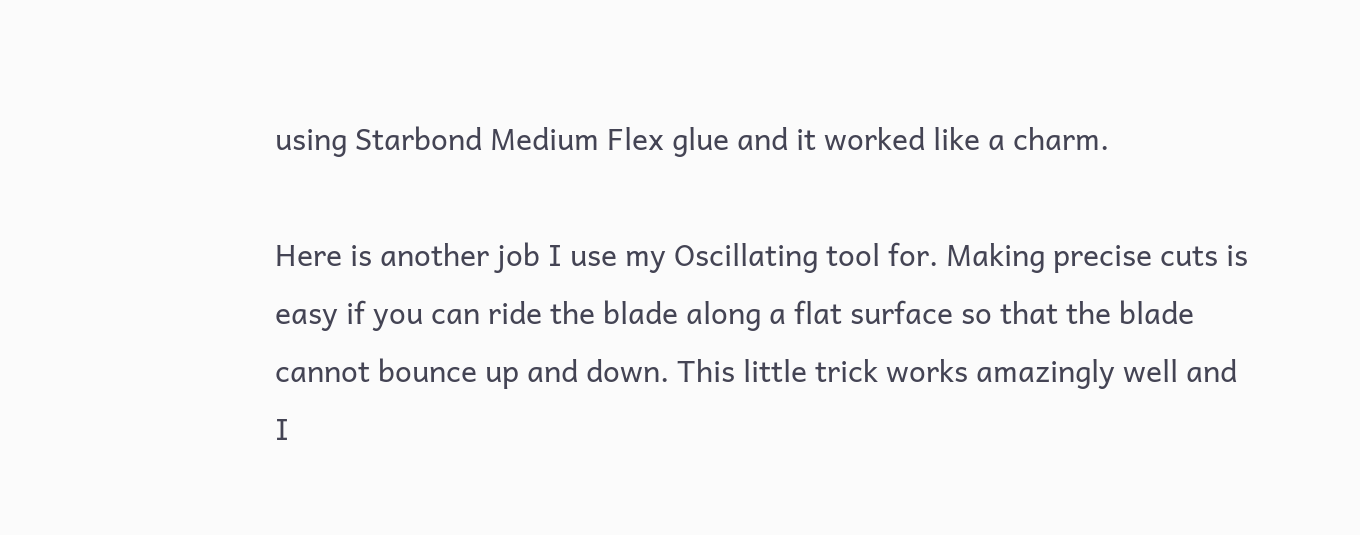using Starbond Medium Flex glue and it worked like a charm.

Here is another job I use my Oscillating tool for. Making precise cuts is easy if you can ride the blade along a flat surface so that the blade cannot bounce up and down. This little trick works amazingly well and I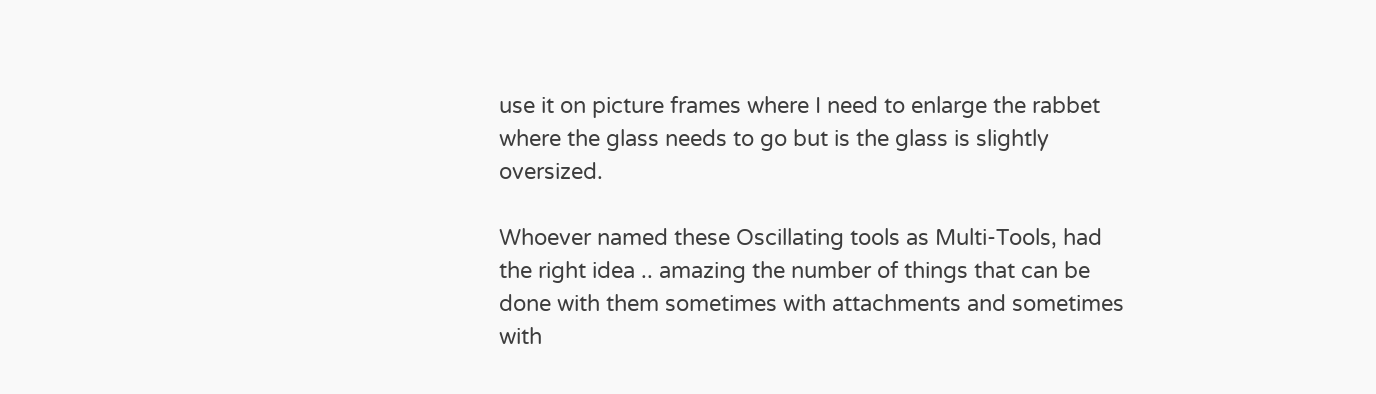use it on picture frames where I need to enlarge the rabbet where the glass needs to go but is the glass is slightly oversized.

Whoever named these Oscillating tools as Multi-Tools, had the right idea .. amazing the number of things that can be done with them sometimes with attachments and sometimes with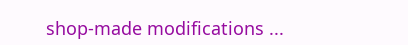shop-made modifications ...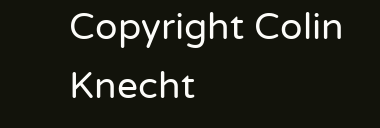Copyright Colin Knecht